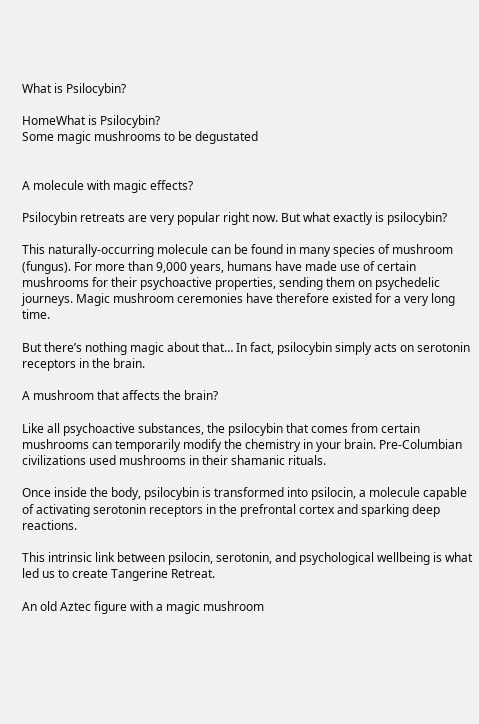What is Psilocybin?

HomeWhat is Psilocybin?
Some magic mushrooms to be degustated


A molecule with magic effects?

Psilocybin retreats are very popular right now. But what exactly is psilocybin?

This naturally-occurring molecule can be found in many species of mushroom (fungus). For more than 9,000 years, humans have made use of certain mushrooms for their psychoactive properties, sending them on psychedelic journeys. Magic mushroom ceremonies have therefore existed for a very long time.

But there’s nothing magic about that… In fact, psilocybin simply acts on serotonin receptors in the brain.

A mushroom that affects the brain?

Like all psychoactive substances, the psilocybin that comes from certain mushrooms can temporarily modify the chemistry in your brain. Pre-Columbian civilizations used mushrooms in their shamanic rituals.

Once inside the body, psilocybin is transformed into psilocin, a molecule capable of activating serotonin receptors in the prefrontal cortex and sparking deep reactions.

This intrinsic link between psilocin, serotonin, and psychological wellbeing is what led us to create Tangerine Retreat.

An old Aztec figure with a magic mushroom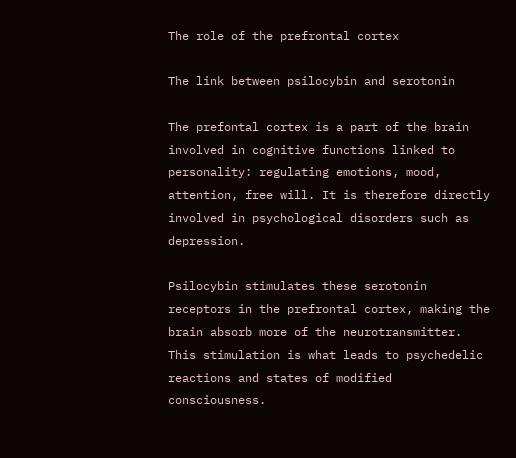The role of the prefrontal cortex

The link between psilocybin and serotonin

The prefontal cortex is a part of the brain involved in cognitive functions linked to personality: regulating emotions, mood, attention, free will. It is therefore directly involved in psychological disorders such as depression.

Psilocybin stimulates these serotonin receptors in the prefrontal cortex, making the brain absorb more of the neurotransmitter. This stimulation is what leads to psychedelic reactions and states of modified consciousness.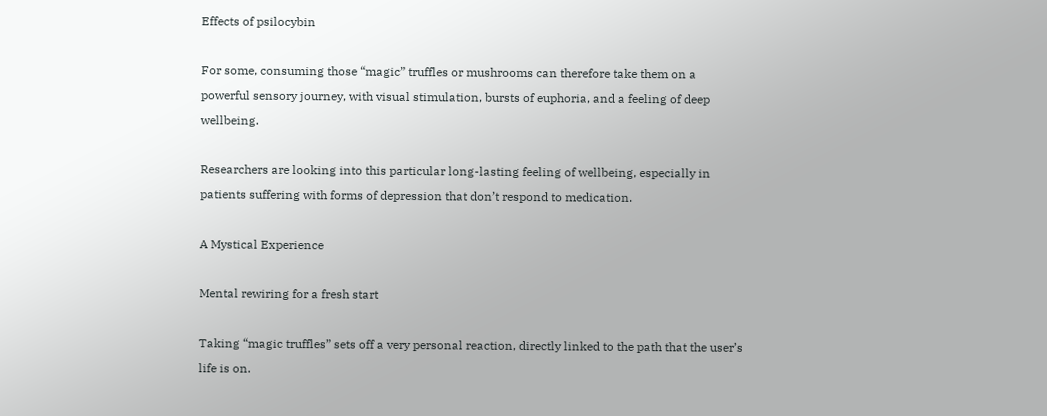Effects of psilocybin

For some, consuming those “magic” truffles or mushrooms can therefore take them on a powerful sensory journey, with visual stimulation, bursts of euphoria, and a feeling of deep wellbeing.

Researchers are looking into this particular long-lasting feeling of wellbeing, especially in patients suffering with forms of depression that don’t respond to medication.

A Mystical Experience

Mental rewiring for a fresh start

Taking “magic truffles” sets off a very personal reaction, directly linked to the path that the user’s life is on.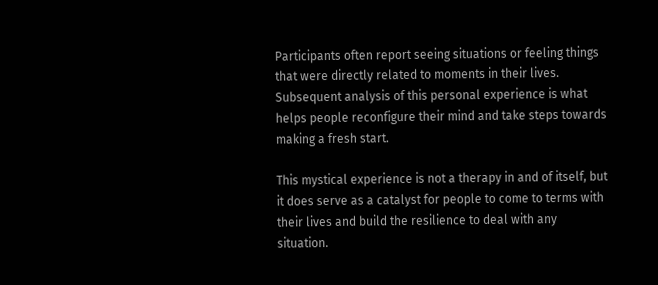Participants often report seeing situations or feeling things that were directly related to moments in their lives. Subsequent analysis of this personal experience is what helps people reconfigure their mind and take steps towards making a fresh start.

This mystical experience is not a therapy in and of itself, but it does serve as a catalyst for people to come to terms with their lives and build the resilience to deal with any situation.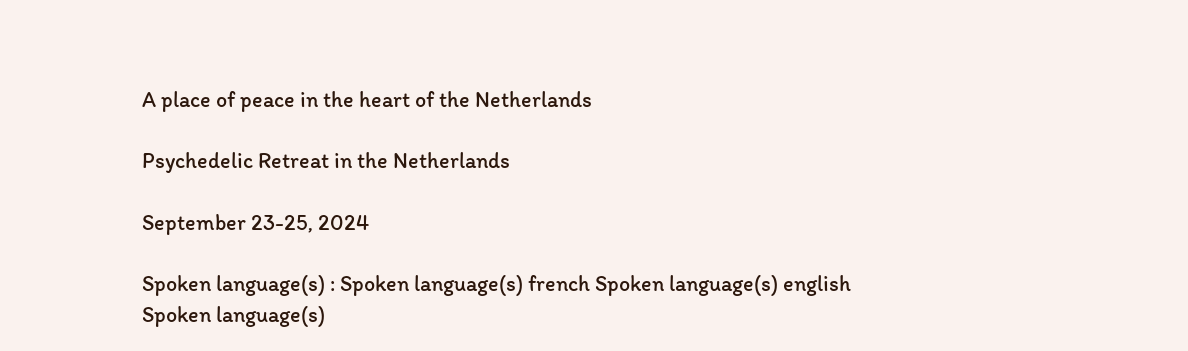A place of peace in the heart of the Netherlands

Psychedelic Retreat in the Netherlands

September 23-25, 2024

Spoken language(s) : Spoken language(s) french Spoken language(s) english Spoken language(s)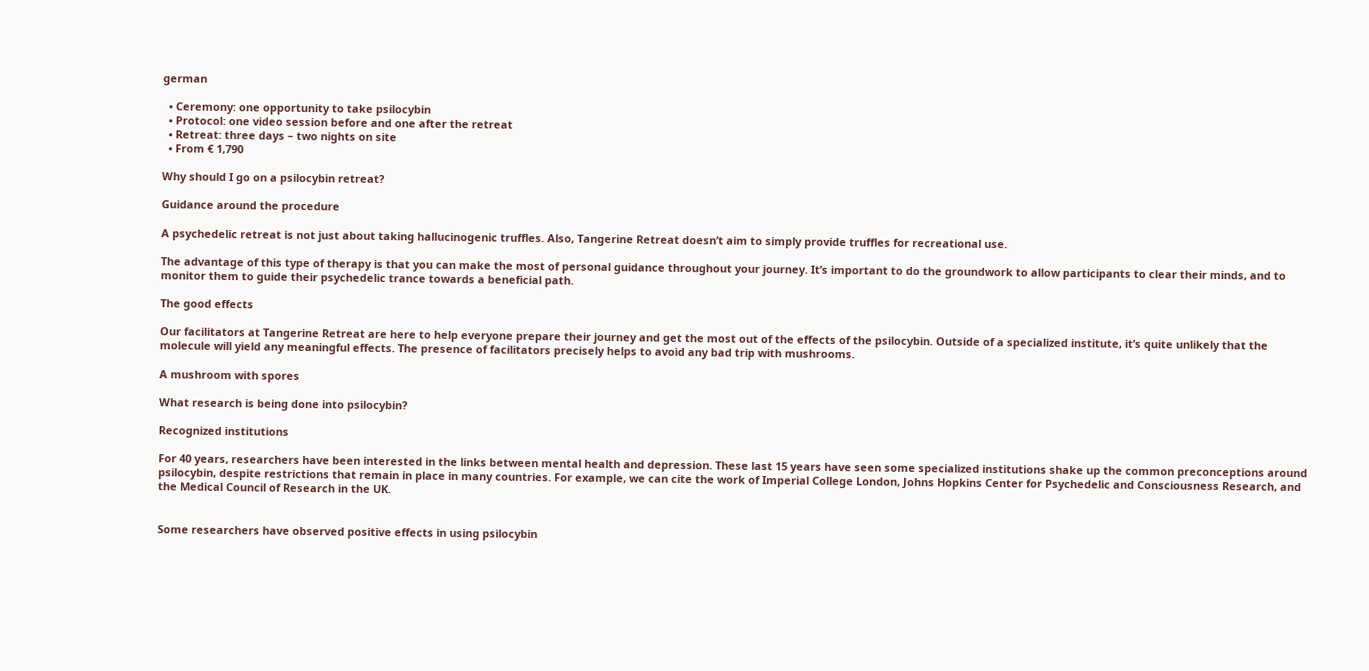german

  • Ceremony: one opportunity to take psilocybin
  • Protocol: one video session before and one after the retreat
  • Retreat: three days – two nights on site
  • From € 1,790

Why should I go on a psilocybin retreat?

Guidance around the procedure

A psychedelic retreat is not just about taking hallucinogenic truffles. Also, Tangerine Retreat doesn’t aim to simply provide truffles for recreational use.

The advantage of this type of therapy is that you can make the most of personal guidance throughout your journey. It’s important to do the groundwork to allow participants to clear their minds, and to monitor them to guide their psychedelic trance towards a beneficial path.

The good effects

Our facilitators at Tangerine Retreat are here to help everyone prepare their journey and get the most out of the effects of the psilocybin. Outside of a specialized institute, it’s quite unlikely that the molecule will yield any meaningful effects. The presence of facilitators precisely helps to avoid any bad trip with mushrooms.

A mushroom with spores

What research is being done into psilocybin?

Recognized institutions

For 40 years, researchers have been interested in the links between mental health and depression. These last 15 years have seen some specialized institutions shake up the common preconceptions around psilocybin, despite restrictions that remain in place in many countries. For example, we can cite the work of Imperial College London, Johns Hopkins Center for Psychedelic and Consciousness Research, and the Medical Council of Research in the UK.


Some researchers have observed positive effects in using psilocybin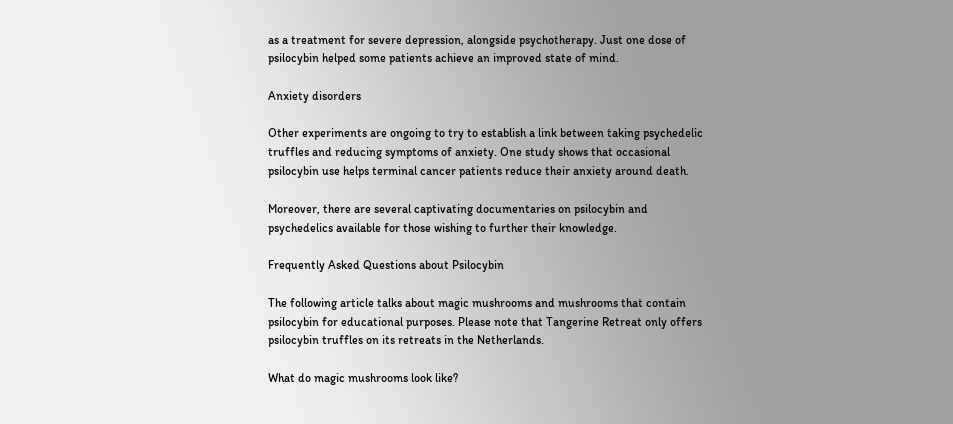as a treatment for severe depression, alongside psychotherapy. Just one dose of psilocybin helped some patients achieve an improved state of mind.

Anxiety disorders

Other experiments are ongoing to try to establish a link between taking psychedelic truffles and reducing symptoms of anxiety. One study shows that occasional psilocybin use helps terminal cancer patients reduce their anxiety around death.

Moreover, there are several captivating documentaries on psilocybin and psychedelics available for those wishing to further their knowledge.

Frequently Asked Questions about Psilocybin

The following article talks about magic mushrooms and mushrooms that contain psilocybin for educational purposes. Please note that Tangerine Retreat only offers psilocybin truffles on its retreats in the Netherlands.

What do magic mushrooms look like?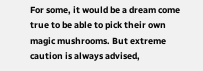For some, it would be a dream come true to be able to pick their own magic mushrooms. But extreme caution is always advised,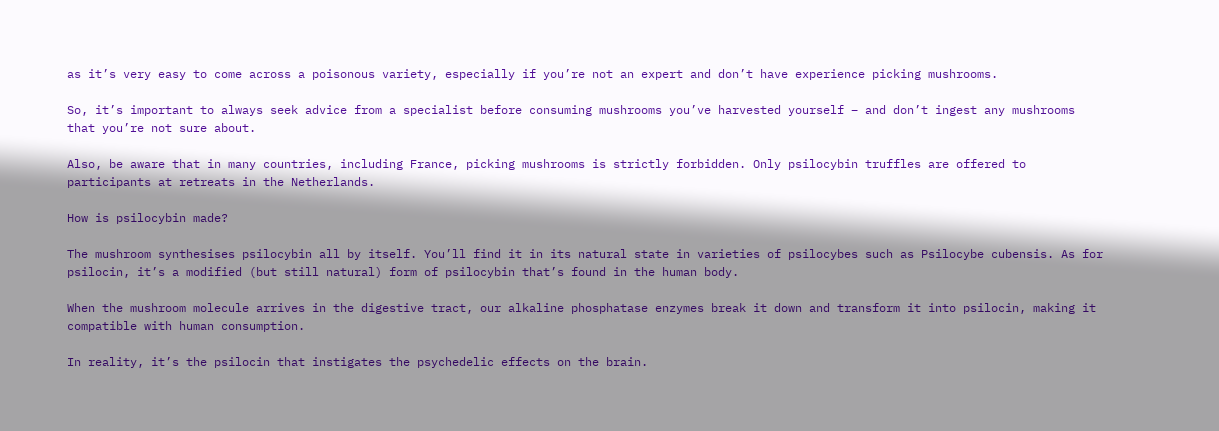as it’s very easy to come across a poisonous variety, especially if you’re not an expert and don’t have experience picking mushrooms.

So, it’s important to always seek advice from a specialist before consuming mushrooms you’ve harvested yourself – and don’t ingest any mushrooms that you’re not sure about.

Also, be aware that in many countries, including France, picking mushrooms is strictly forbidden. Only psilocybin truffles are offered to participants at retreats in the Netherlands.

How is psilocybin made?

The mushroom synthesises psilocybin all by itself. You’ll find it in its natural state in varieties of psilocybes such as Psilocybe cubensis. As for psilocin, it’s a modified (but still natural) form of psilocybin that’s found in the human body.

When the mushroom molecule arrives in the digestive tract, our alkaline phosphatase enzymes break it down and transform it into psilocin, making it compatible with human consumption.

In reality, it’s the psilocin that instigates the psychedelic effects on the brain.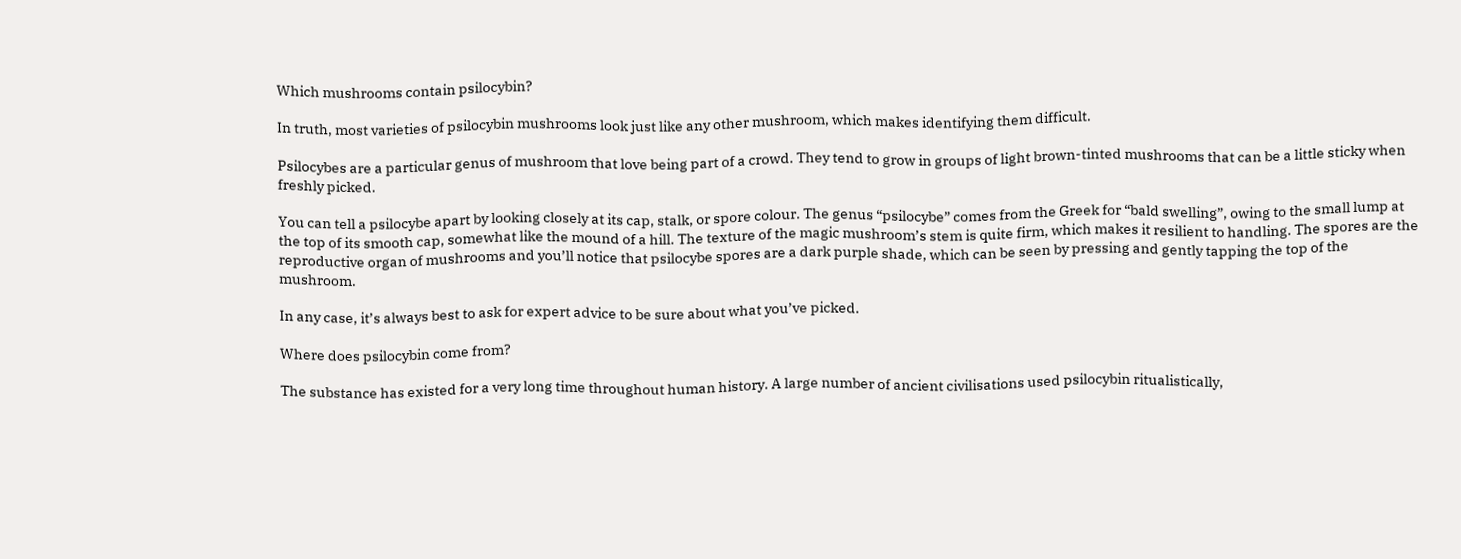Which mushrooms contain psilocybin?

In truth, most varieties of psilocybin mushrooms look just like any other mushroom, which makes identifying them difficult.

Psilocybes are a particular genus of mushroom that love being part of a crowd. They tend to grow in groups of light brown-tinted mushrooms that can be a little sticky when freshly picked.

You can tell a psilocybe apart by looking closely at its cap, stalk, or spore colour. The genus “psilocybe” comes from the Greek for “bald swelling”, owing to the small lump at the top of its smooth cap, somewhat like the mound of a hill. The texture of the magic mushroom’s stem is quite firm, which makes it resilient to handling. The spores are the reproductive organ of mushrooms and you’ll notice that psilocybe spores are a dark purple shade, which can be seen by pressing and gently tapping the top of the mushroom.

In any case, it’s always best to ask for expert advice to be sure about what you’ve picked.

Where does psilocybin come from?

The substance has existed for a very long time throughout human history. A large number of ancient civilisations used psilocybin ritualistically,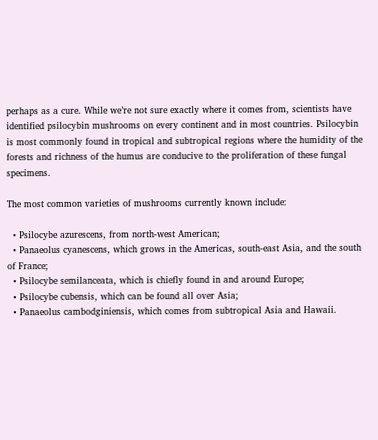perhaps as a cure. While we’re not sure exactly where it comes from, scientists have identified psilocybin mushrooms on every continent and in most countries. Psilocybin is most commonly found in tropical and subtropical regions where the humidity of the forests and richness of the humus are conducive to the proliferation of these fungal specimens.

The most common varieties of mushrooms currently known include:

  • Psilocybe azurescens, from north-west American;
  • Panaeolus cyanescens, which grows in the Americas, south-east Asia, and the south of France;
  • Psilocybe semilanceata, which is chiefly found in and around Europe;
  • Psilocybe cubensis, which can be found all over Asia;
  • Panaeolus cambodginiensis, which comes from subtropical Asia and Hawaii.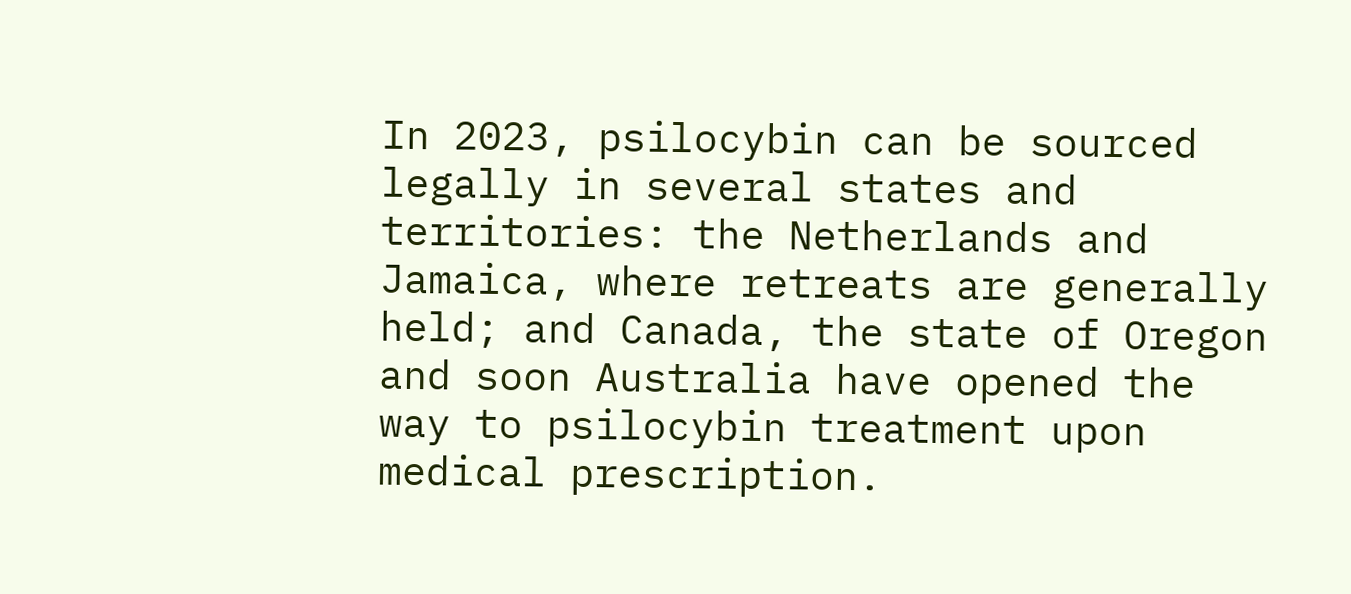In 2023, psilocybin can be sourced legally in several states and territories: the Netherlands and Jamaica, where retreats are generally held; and Canada, the state of Oregon and soon Australia have opened the way to psilocybin treatment upon medical prescription.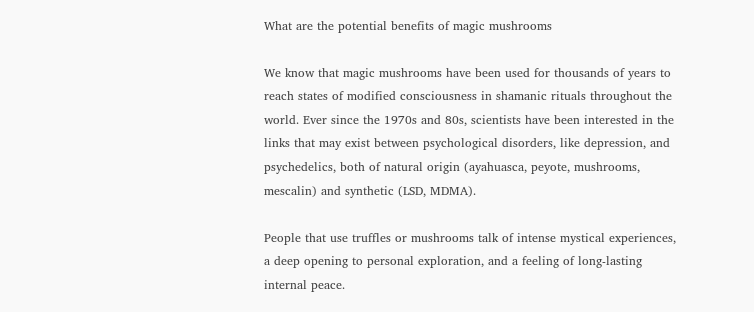What are the potential benefits of magic mushrooms

We know that magic mushrooms have been used for thousands of years to reach states of modified consciousness in shamanic rituals throughout the world. Ever since the 1970s and 80s, scientists have been interested in the links that may exist between psychological disorders, like depression, and psychedelics, both of natural origin (ayahuasca, peyote, mushrooms, mescalin) and synthetic (LSD, MDMA).

People that use truffles or mushrooms talk of intense mystical experiences, a deep opening to personal exploration, and a feeling of long-lasting internal peace.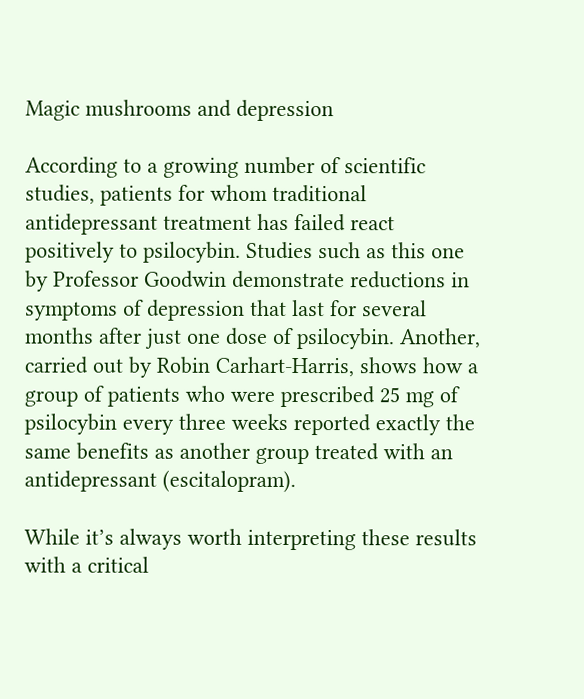Magic mushrooms and depression

According to a growing number of scientific studies, patients for whom traditional antidepressant treatment has failed react positively to psilocybin. Studies such as this one by Professor Goodwin demonstrate reductions in symptoms of depression that last for several months after just one dose of psilocybin. Another, carried out by Robin Carhart-Harris, shows how a group of patients who were prescribed 25 mg of psilocybin every three weeks reported exactly the same benefits as another group treated with an antidepressant (escitalopram).

While it’s always worth interpreting these results with a critical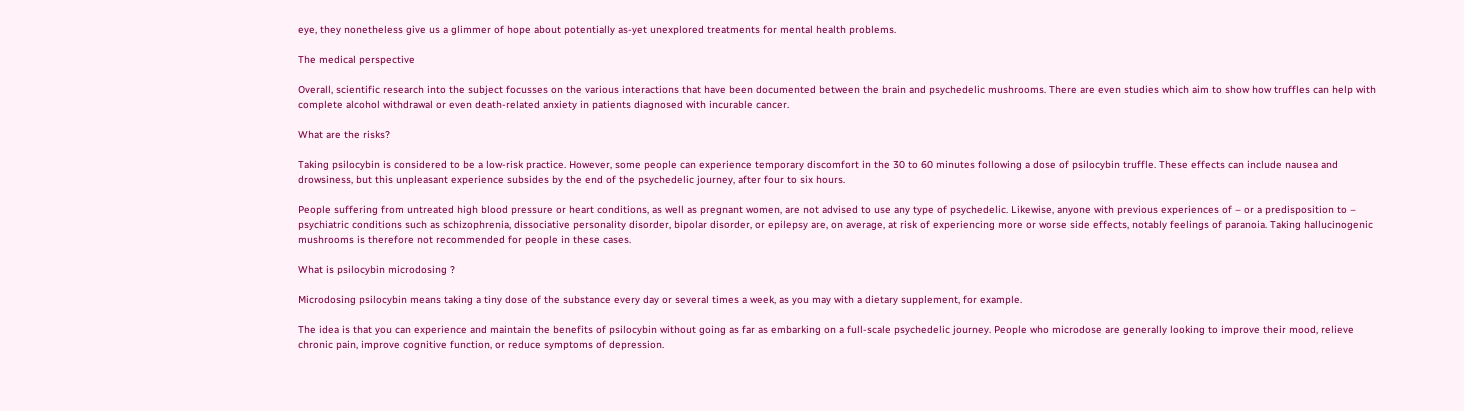eye, they nonetheless give us a glimmer of hope about potentially as-yet unexplored treatments for mental health problems.

The medical perspective

Overall, scientific research into the subject focusses on the various interactions that have been documented between the brain and psychedelic mushrooms. There are even studies which aim to show how truffles can help with complete alcohol withdrawal or even death-related anxiety in patients diagnosed with incurable cancer.

What are the risks?

Taking psilocybin is considered to be a low-risk practice. However, some people can experience temporary discomfort in the 30 to 60 minutes following a dose of psilocybin truffle. These effects can include nausea and drowsiness, but this unpleasant experience subsides by the end of the psychedelic journey, after four to six hours.

People suffering from untreated high blood pressure or heart conditions, as well as pregnant women, are not advised to use any type of psychedelic. Likewise, anyone with previous experiences of – or a predisposition to – psychiatric conditions such as schizophrenia, dissociative personality disorder, bipolar disorder, or epilepsy are, on average, at risk of experiencing more or worse side effects, notably feelings of paranoia. Taking hallucinogenic mushrooms is therefore not recommended for people in these cases.

What is psilocybin microdosing ?

Microdosing psilocybin means taking a tiny dose of the substance every day or several times a week, as you may with a dietary supplement, for example.

The idea is that you can experience and maintain the benefits of psilocybin without going as far as embarking on a full-scale psychedelic journey. People who microdose are generally looking to improve their mood, relieve chronic pain, improve cognitive function, or reduce symptoms of depression.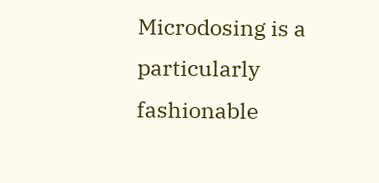Microdosing is a particularly fashionable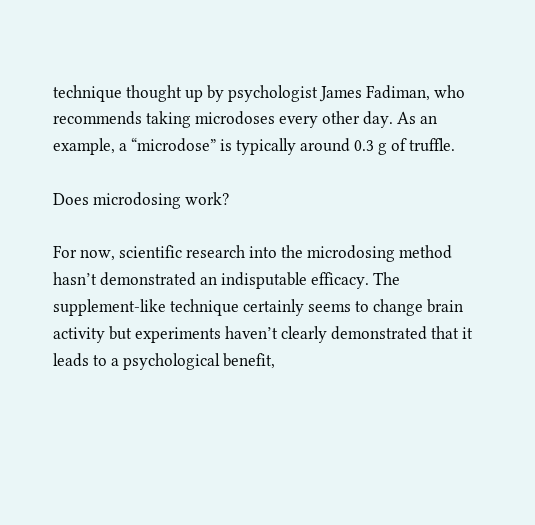technique thought up by psychologist James Fadiman, who recommends taking microdoses every other day. As an example, a “microdose” is typically around 0.3 g of truffle.

Does microdosing work?

For now, scientific research into the microdosing method hasn’t demonstrated an indisputable efficacy. The supplement-like technique certainly seems to change brain activity but experiments haven’t clearly demonstrated that it leads to a psychological benefit,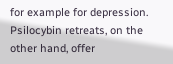for example for depression. Psilocybin retreats, on the other hand, offer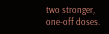two stronger, one-off doses.